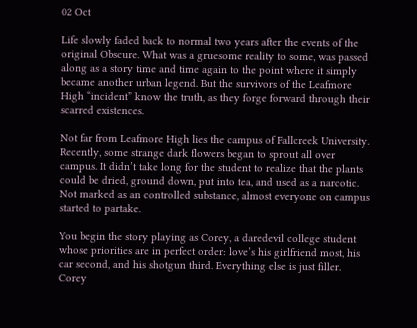02 Oct

Life slowly faded back to normal two years after the events of the original Obscure. What was a gruesome reality to some, was passed along as a story time and time again to the point where it simply became another urban legend. But the survivors of the Leafmore High “incident” know the truth, as they forge forward through their scarred existences.

Not far from Leafmore High lies the campus of Fallcreek University. Recently, some strange dark flowers began to sprout all over campus. It didn’t take long for the student to realize that the plants could be dried, ground down, put into tea, and used as a narcotic. Not marked as an controlled substance, almost everyone on campus started to partake.

You begin the story playing as Corey, a daredevil college student whose priorities are in perfect order: love’s his girlfriend most, his car second, and his shotgun third. Everything else is just filler. Corey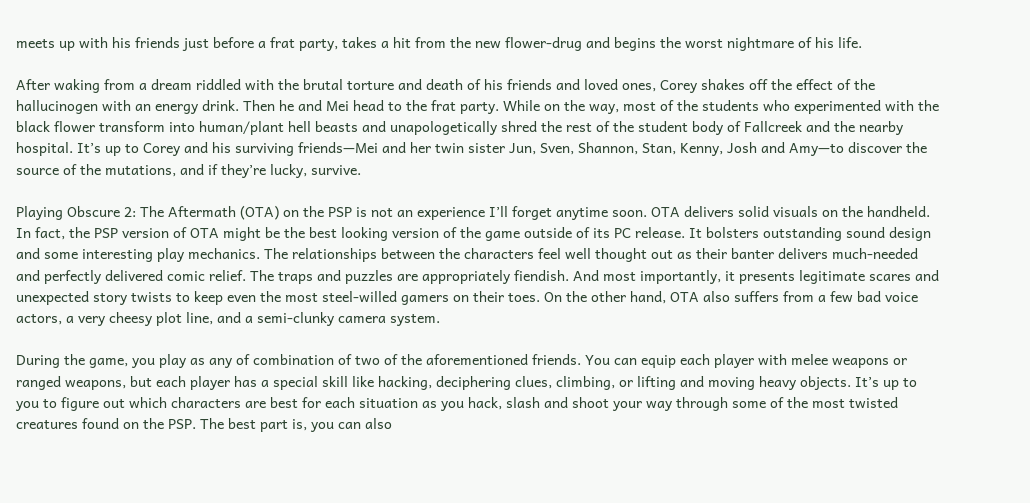meets up with his friends just before a frat party, takes a hit from the new flower-drug and begins the worst nightmare of his life.

After waking from a dream riddled with the brutal torture and death of his friends and loved ones, Corey shakes off the effect of the hallucinogen with an energy drink. Then he and Mei head to the frat party. While on the way, most of the students who experimented with the black flower transform into human/plant hell beasts and unapologetically shred the rest of the student body of Fallcreek and the nearby hospital. It’s up to Corey and his surviving friends—Mei and her twin sister Jun, Sven, Shannon, Stan, Kenny, Josh and Amy—to discover the source of the mutations, and if they’re lucky, survive.

Playing Obscure 2: The Aftermath (OTA) on the PSP is not an experience I’ll forget anytime soon. OTA delivers solid visuals on the handheld. In fact, the PSP version of OTA might be the best looking version of the game outside of its PC release. It bolsters outstanding sound design and some interesting play mechanics. The relationships between the characters feel well thought out as their banter delivers much-needed and perfectly delivered comic relief. The traps and puzzles are appropriately fiendish. And most importantly, it presents legitimate scares and unexpected story twists to keep even the most steel-willed gamers on their toes. On the other hand, OTA also suffers from a few bad voice actors, a very cheesy plot line, and a semi-clunky camera system.

During the game, you play as any of combination of two of the aforementioned friends. You can equip each player with melee weapons or ranged weapons, but each player has a special skill like hacking, deciphering clues, climbing, or lifting and moving heavy objects. It’s up to you to figure out which characters are best for each situation as you hack, slash and shoot your way through some of the most twisted creatures found on the PSP. The best part is, you can also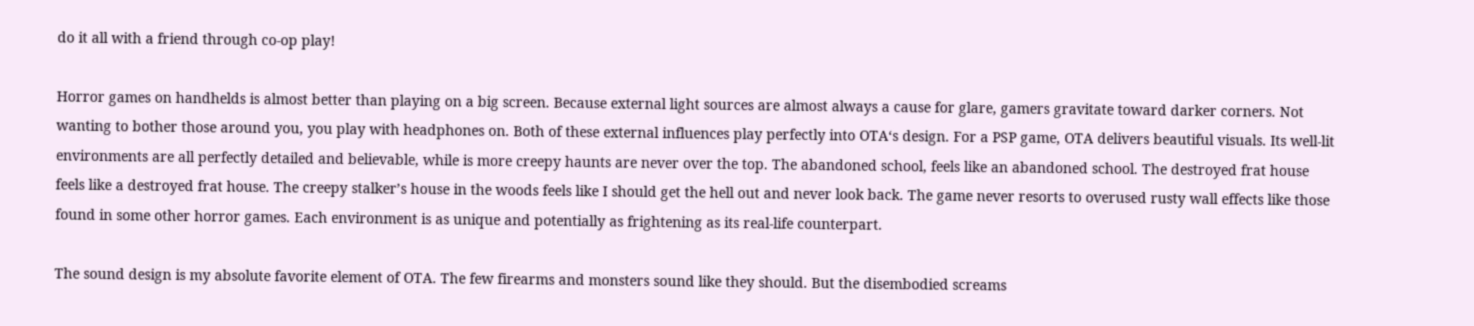do it all with a friend through co-op play!

Horror games on handhelds is almost better than playing on a big screen. Because external light sources are almost always a cause for glare, gamers gravitate toward darker corners. Not wanting to bother those around you, you play with headphones on. Both of these external influences play perfectly into OTA‘s design. For a PSP game, OTA delivers beautiful visuals. Its well-lit environments are all perfectly detailed and believable, while is more creepy haunts are never over the top. The abandoned school, feels like an abandoned school. The destroyed frat house feels like a destroyed frat house. The creepy stalker’s house in the woods feels like I should get the hell out and never look back. The game never resorts to overused rusty wall effects like those found in some other horror games. Each environment is as unique and potentially as frightening as its real-life counterpart.

The sound design is my absolute favorite element of OTA. The few firearms and monsters sound like they should. But the disembodied screams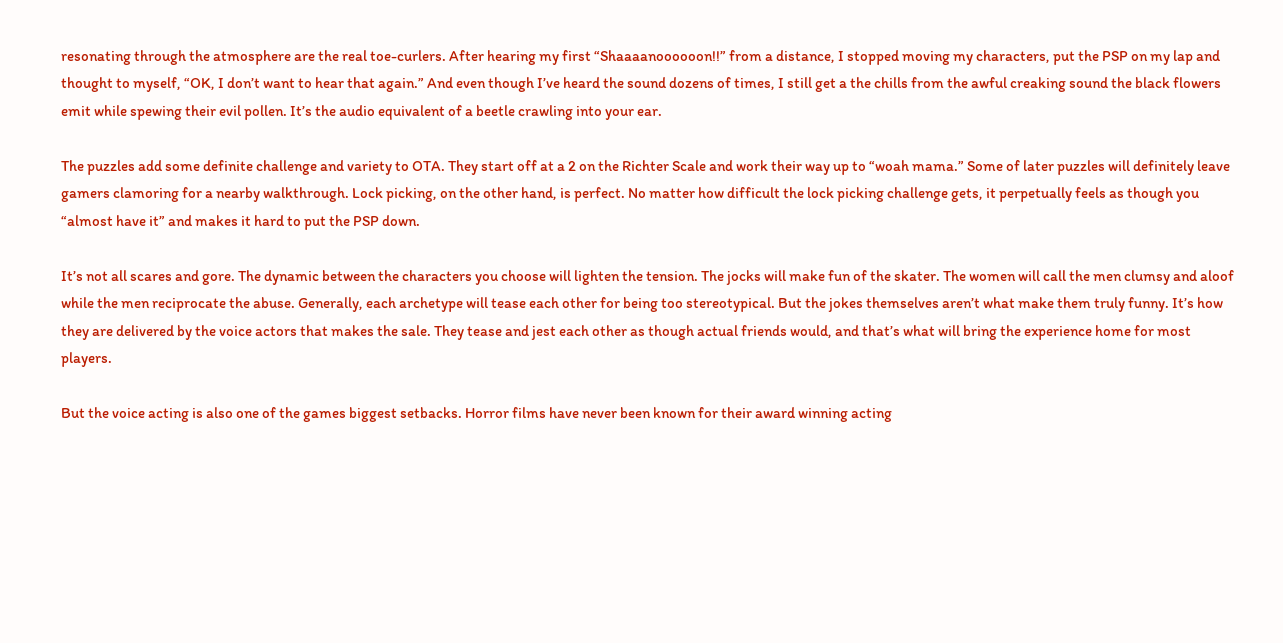resonating through the atmosphere are the real toe-curlers. After hearing my first “Shaaaanoooooon!!” from a distance, I stopped moving my characters, put the PSP on my lap and thought to myself, “OK, I don’t want to hear that again.” And even though I’ve heard the sound dozens of times, I still get a the chills from the awful creaking sound the black flowers emit while spewing their evil pollen. It’s the audio equivalent of a beetle crawling into your ear.

The puzzles add some definite challenge and variety to OTA. They start off at a 2 on the Richter Scale and work their way up to “woah mama.” Some of later puzzles will definitely leave gamers clamoring for a nearby walkthrough. Lock picking, on the other hand, is perfect. No matter how difficult the lock picking challenge gets, it perpetually feels as though you “almost have it” and makes it hard to put the PSP down.

It’s not all scares and gore. The dynamic between the characters you choose will lighten the tension. The jocks will make fun of the skater. The women will call the men clumsy and aloof while the men reciprocate the abuse. Generally, each archetype will tease each other for being too stereotypical. But the jokes themselves aren’t what make them truly funny. It’s how they are delivered by the voice actors that makes the sale. They tease and jest each other as though actual friends would, and that’s what will bring the experience home for most players.

But the voice acting is also one of the games biggest setbacks. Horror films have never been known for their award winning acting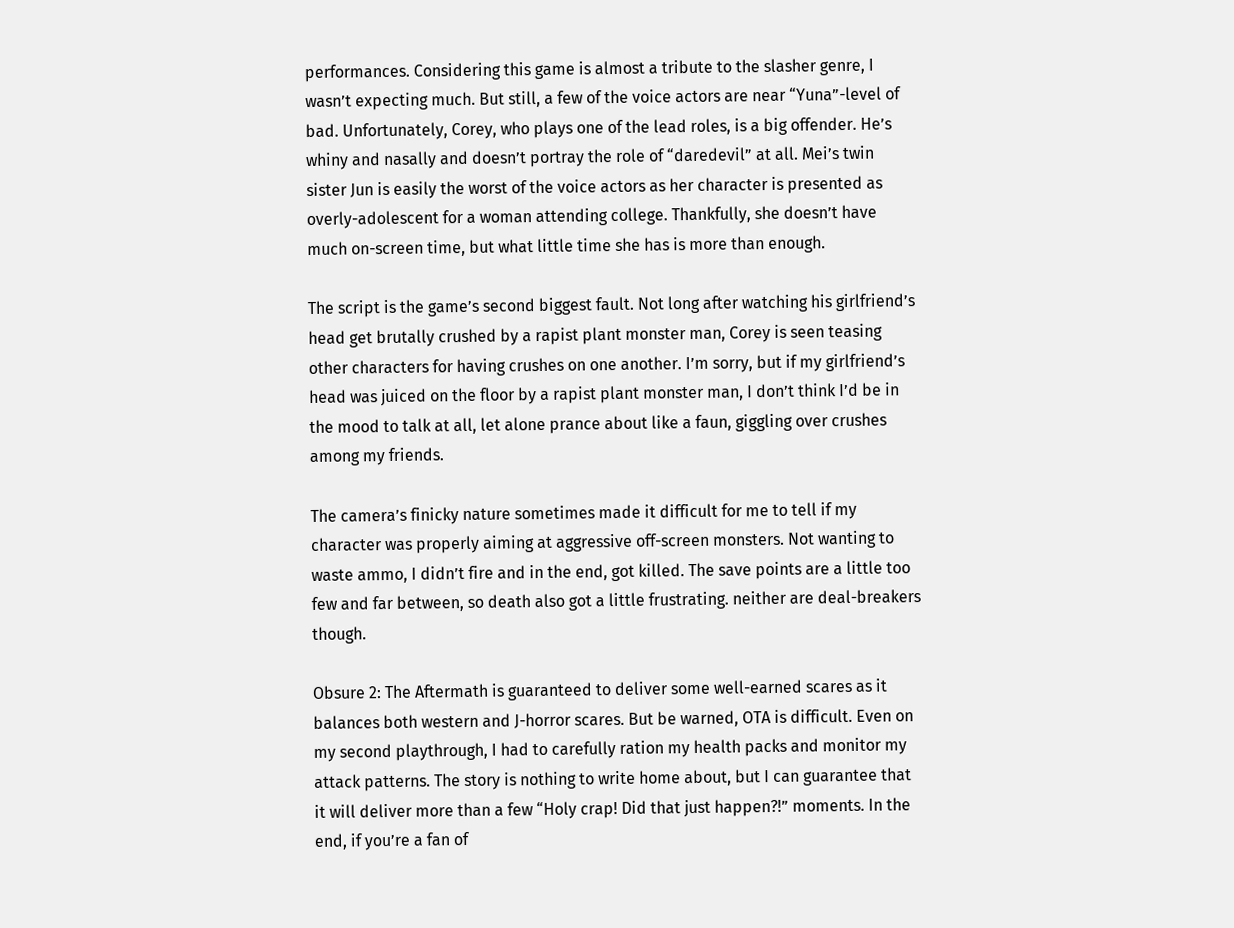performances. Considering this game is almost a tribute to the slasher genre, I wasn’t expecting much. But still, a few of the voice actors are near “Yuna”-level of bad. Unfortunately, Corey, who plays one of the lead roles, is a big offender. He’s whiny and nasally and doesn’t portray the role of “daredevil” at all. Mei’s twin sister Jun is easily the worst of the voice actors as her character is presented as overly-adolescent for a woman attending college. Thankfully, she doesn’t have much on-screen time, but what little time she has is more than enough.

The script is the game’s second biggest fault. Not long after watching his girlfriend’s head get brutally crushed by a rapist plant monster man, Corey is seen teasing other characters for having crushes on one another. I’m sorry, but if my girlfriend’s head was juiced on the floor by a rapist plant monster man, I don’t think I’d be in the mood to talk at all, let alone prance about like a faun, giggling over crushes among my friends.

The camera’s finicky nature sometimes made it difficult for me to tell if my character was properly aiming at aggressive off-screen monsters. Not wanting to waste ammo, I didn’t fire and in the end, got killed. The save points are a little too few and far between, so death also got a little frustrating. neither are deal-breakers though.

Obsure 2: The Aftermath is guaranteed to deliver some well-earned scares as it balances both western and J-horror scares. But be warned, OTA is difficult. Even on my second playthrough, I had to carefully ration my health packs and monitor my attack patterns. The story is nothing to write home about, but I can guarantee that it will deliver more than a few “Holy crap! Did that just happen?!” moments. In the end, if you’re a fan of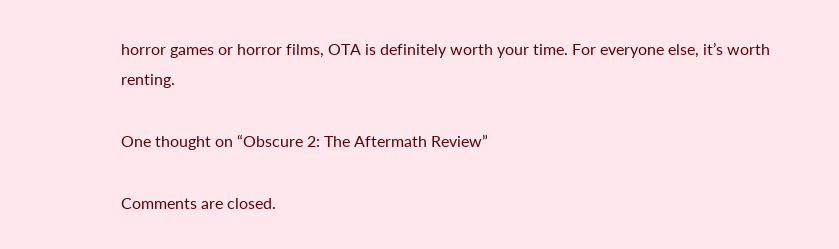horror games or horror films, OTA is definitely worth your time. For everyone else, it’s worth renting.

One thought on “Obscure 2: The Aftermath Review”

Comments are closed.